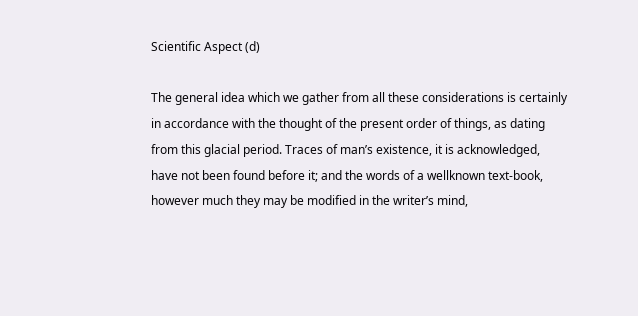Scientific Aspect (d)

The general idea which we gather from all these considerations is certainly in accordance with the thought of the present order of things, as dating from this glacial period. Traces of man’s existence, it is acknowledged, have not been found before it; and the words of a wellknown text-book, however much they may be modified in the writer’s mind,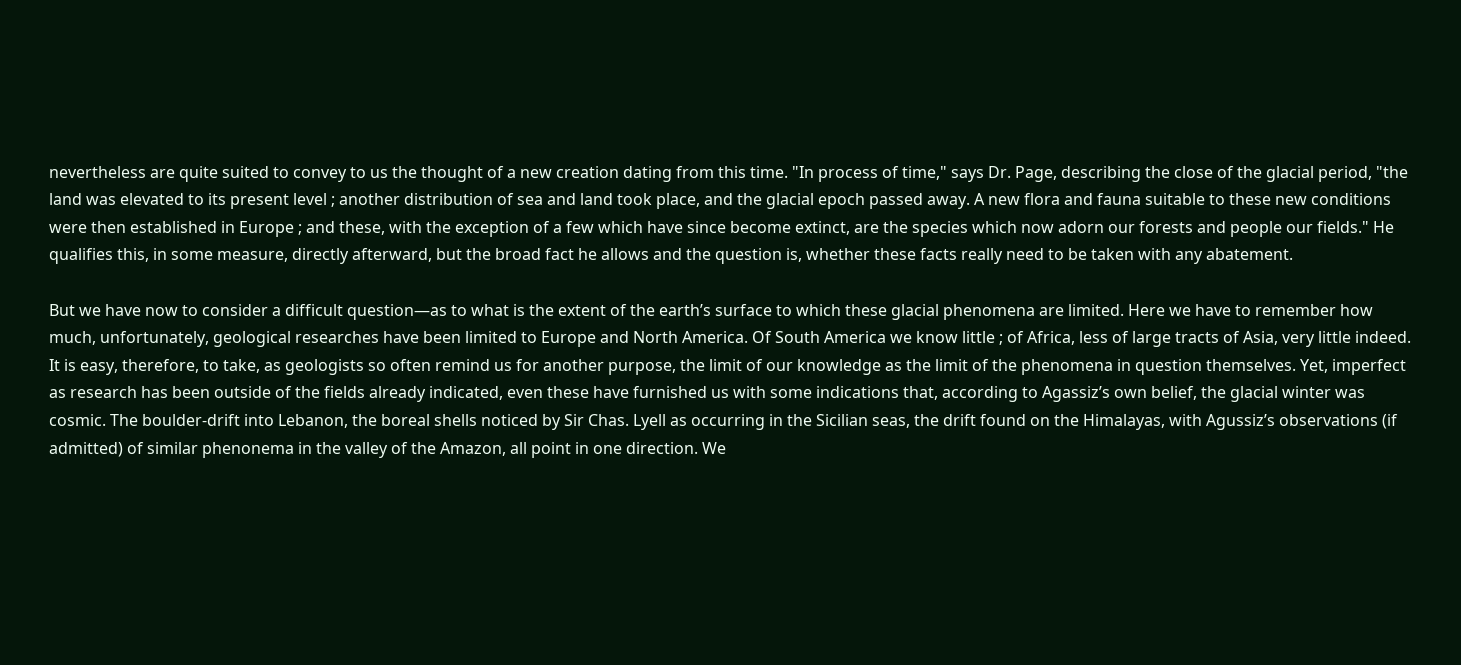nevertheless are quite suited to convey to us the thought of a new creation dating from this time. "In process of time," says Dr. Page, describing the close of the glacial period, "the land was elevated to its present level ; another distribution of sea and land took place, and the glacial epoch passed away. A new flora and fauna suitable to these new conditions were then established in Europe ; and these, with the exception of a few which have since become extinct, are the species which now adorn our forests and people our fields." He qualifies this, in some measure, directly afterward, but the broad fact he allows and the question is, whether these facts really need to be taken with any abatement.

But we have now to consider a difficult question—as to what is the extent of the earth’s surface to which these glacial phenomena are limited. Here we have to remember how much, unfortunately, geological researches have been limited to Europe and North America. Of South America we know little ; of Africa, less of large tracts of Asia, very little indeed. It is easy, therefore, to take, as geologists so often remind us for another purpose, the limit of our knowledge as the limit of the phenomena in question themselves. Yet, imperfect as research has been outside of the fields already indicated, even these have furnished us with some indications that, according to Agassiz’s own belief, the glacial winter was cosmic. The boulder-drift into Lebanon, the boreal shells noticed by Sir Chas. Lyell as occurring in the Sicilian seas, the drift found on the Himalayas, with Agussiz’s observations (if admitted) of similar phenonema in the valley of the Amazon, all point in one direction. We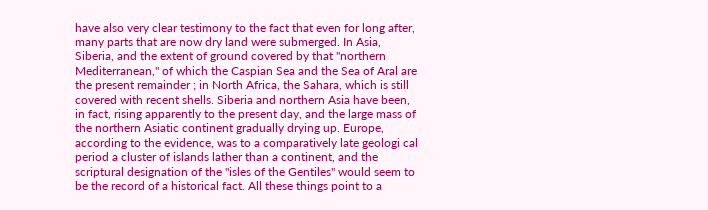have also very clear testimony to the fact that even for long after, many parts that are now dry land were submerged. In Asia, Siberia, and the extent of ground covered by that "northern Mediterranean," of which the Caspian Sea and the Sea of Aral are the present remainder ; in North Africa, the Sahara, which is still covered with recent shells. Siberia and northern Asia have been, in fact, rising apparently to the present day, and the large mass of the northern Asiatic continent gradually drying up. Europe, according to the evidence, was to a comparatively late geologi cal period a cluster of islands lather than a continent, and the scriptural designation of the "isles of the Gentiles" would seem to be the record of a historical fact. All these things point to a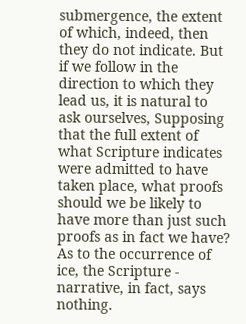submergence, the extent of which, indeed, then they do not indicate. But if we follow in the direction to which they lead us, it is natural to ask ourselves, Supposing that the full extent of what Scripture indicates were admitted to have taken place, what proofs should we be likely to have more than just such proofs as in fact we have? As to the occurrence of ice, the Scripture - narrative, in fact, says nothing.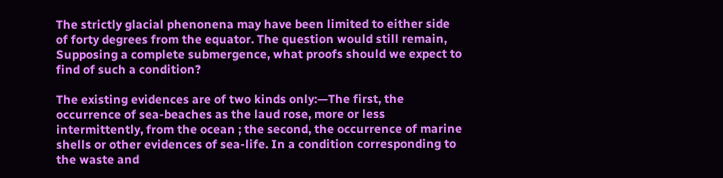The strictly glacial phenonena may have been limited to either side of forty degrees from the equator. The question would still remain, Supposing a complete submergence, what proofs should we expect to find of such a condition?

The existing evidences are of two kinds only:—The first, the occurrence of sea-beaches as the laud rose, more or less intermittently, from the ocean ; the second, the occurrence of marine shells or other evidences of sea-life. In a condition corresponding to the waste and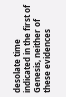desolate time indicated in the first of Genesis, neither of these evidences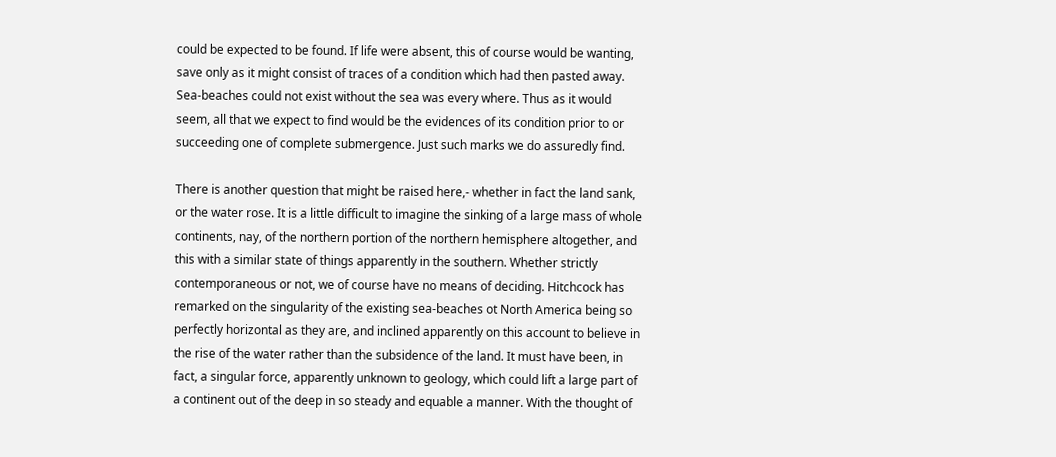could be expected to be found. If life were absent, this of course would be wanting, save only as it might consist of traces of a condition which had then pasted away. Sea-beaches could not exist without the sea was every where. Thus as it would seem, all that we expect to find would be the evidences of its condition prior to or succeeding one of complete submergence. Just such marks we do assuredly find.

There is another question that might be raised here,- whether in fact the land sank, or the water rose. It is a little difficult to imagine the sinking of a large mass of whole continents, nay, of the northern portion of the northern hemisphere altogether, and this with a similar state of things apparently in the southern. Whether strictly contemporaneous or not, we of course have no means of deciding. Hitchcock has remarked on the singularity of the existing sea-beaches ot North America being so perfectly horizontal as they are, and inclined apparently on this account to believe in the rise of the water rather than the subsidence of the land. It must have been, in fact, a singular force, apparently unknown to geology, which could lift a large part of a continent out of the deep in so steady and equable a manner. With the thought of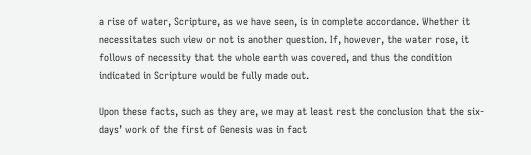a rise of water, Scripture, as we have seen, is in complete accordance. Whether it necessitates such view or not is another question. If, however, the water rose, it follows of necessity that the whole earth was covered, and thus the condition indicated in Scripture would be fully made out.

Upon these facts, such as they are, we may at least rest the conclusion that the six-days’ work of the first of Genesis was in fact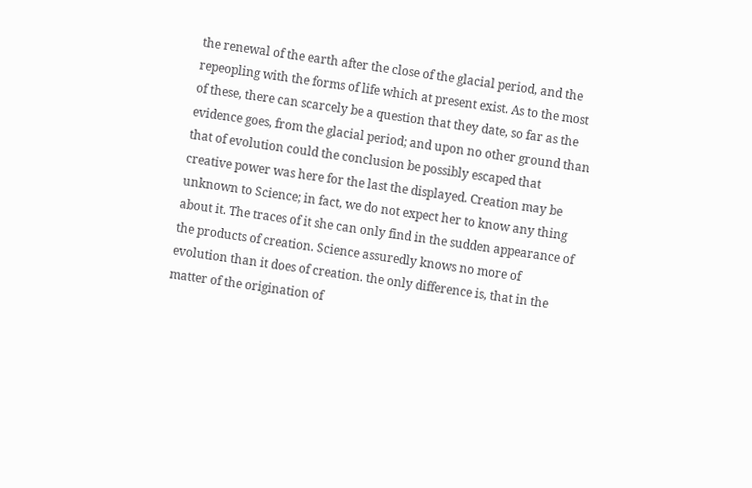the renewal of the earth after the close of the glacial period, and the repeopling with the forms of life which at present exist. As to the most of these, there can scarcely be a question that they date, so far as the evidence goes, from the glacial period; and upon no other ground than that of evolution could the conclusion be possibly escaped that creative power was here for the last the displayed. Creation may be unknown to Science; in fact, we do not expect her to know any thing about it. The traces of it she can only find in the sudden appearance of the products of creation. Science assuredly knows no more of evolution than it does of creation. the only difference is, that in the matter of the origination of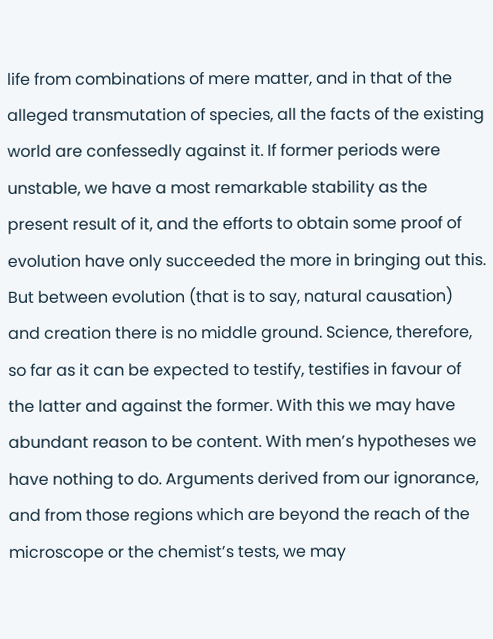life from combinations of mere matter, and in that of the alleged transmutation of species, all the facts of the existing world are confessedly against it. If former periods were unstable, we have a most remarkable stability as the present result of it, and the efforts to obtain some proof of evolution have only succeeded the more in bringing out this. But between evolution (that is to say, natural causation) and creation there is no middle ground. Science, therefore, so far as it can be expected to testify, testifies in favour of the latter and against the former. With this we may have abundant reason to be content. With men’s hypotheses we have nothing to do. Arguments derived from our ignorance, and from those regions which are beyond the reach of the microscope or the chemist’s tests, we may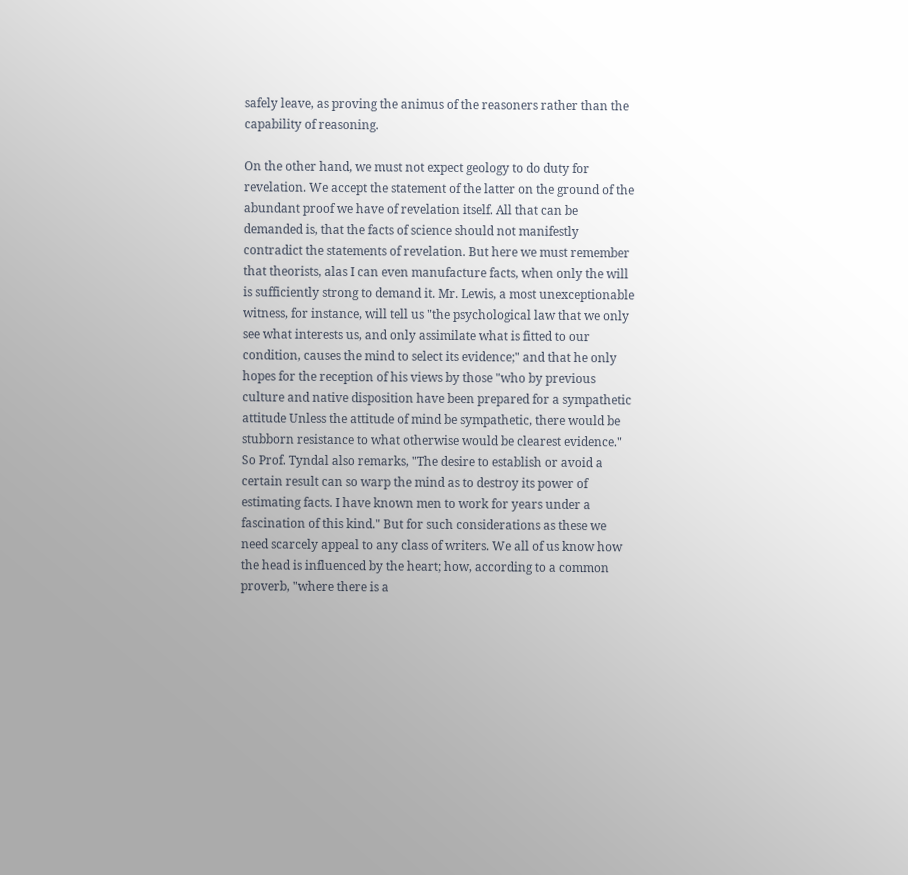safely leave, as proving the animus of the reasoners rather than the capability of reasoning.

On the other hand, we must not expect geology to do duty for revelation. We accept the statement of the latter on the ground of the abundant proof we have of revelation itself. All that can be demanded is, that the facts of science should not manifestly contradict the statements of revelation. But here we must remember that theorists, alas I can even manufacture facts, when only the will is sufficiently strong to demand it. Mr. Lewis, a most unexceptionable witness, for instance, will tell us "the psychological law that we only see what interests us, and only assimilate what is fitted to our condition, causes the mind to select its evidence;" and that he only hopes for the reception of his views by those "who by previous culture and native disposition have been prepared for a sympathetic attitude Unless the attitude of mind be sympathetic, there would be stubborn resistance to what otherwise would be clearest evidence." So Prof. Tyndal also remarks, "The desire to establish or avoid a certain result can so warp the mind as to destroy its power of estimating facts. I have known men to work for years under a fascination of this kind." But for such considerations as these we need scarcely appeal to any class of writers. We all of us know how the head is influenced by the heart; how, according to a common proverb, "where there is a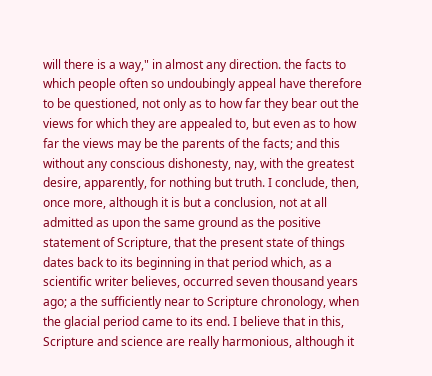will there is a way," in almost any direction. the facts to which people often so undoubingly appeal have therefore to be questioned, not only as to how far they bear out the views for which they are appealed to, but even as to how far the views may be the parents of the facts; and this without any conscious dishonesty, nay, with the greatest desire, apparently, for nothing but truth. I conclude, then, once more, although it is but a conclusion, not at all admitted as upon the same ground as the positive statement of Scripture, that the present state of things dates back to its beginning in that period which, as a scientific writer believes, occurred seven thousand years ago; a the sufficiently near to Scripture chronology, when the glacial period came to its end. I believe that in this, Scripture and science are really harmonious, although it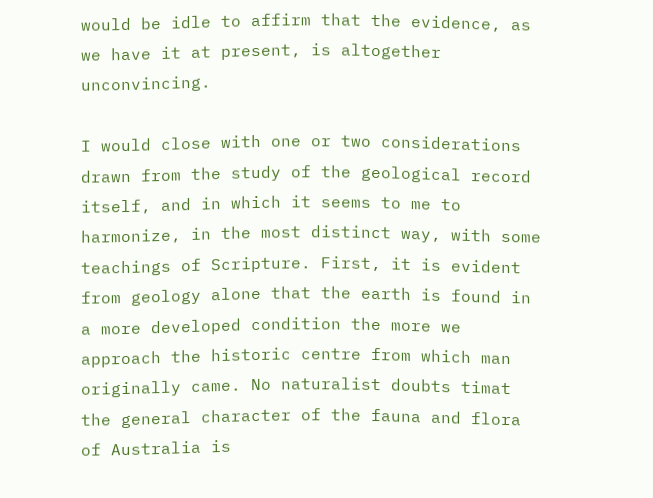would be idle to affirm that the evidence, as we have it at present, is altogether unconvincing.

I would close with one or two considerations drawn from the study of the geological record itself, and in which it seems to me to harmonize, in the most distinct way, with some teachings of Scripture. First, it is evident from geology alone that the earth is found in a more developed condition the more we approach the historic centre from which man originally came. No naturalist doubts timat the general character of the fauna and flora of Australia is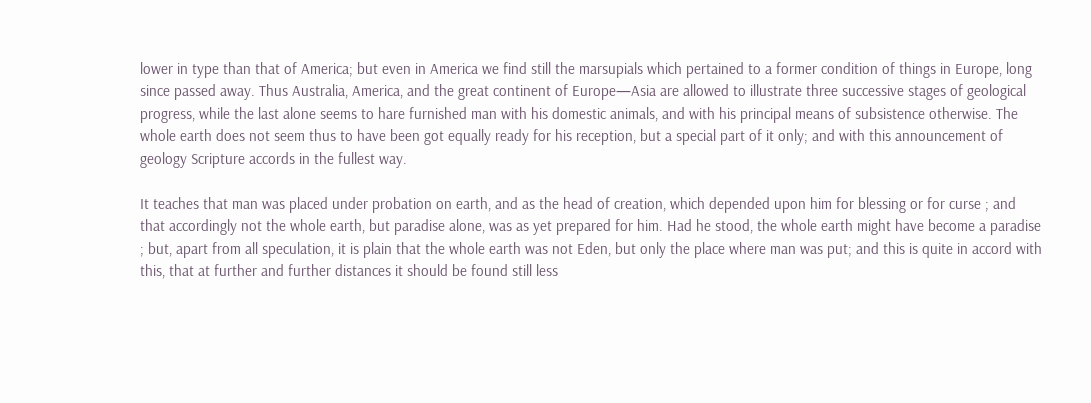lower in type than that of America; but even in America we find still the marsupials which pertained to a former condition of things in Europe, long since passed away. Thus Australia, America, and the great continent of Europe—Asia are allowed to illustrate three successive stages of geological progress, while the last alone seems to hare furnished man with his domestic animals, and with his principal means of subsistence otherwise. The whole earth does not seem thus to have been got equally ready for his reception, but a special part of it only; and with this announcement of geology Scripture accords in the fullest way.

It teaches that man was placed under probation on earth, and as the head of creation, which depended upon him for blessing or for curse ; and that accordingly not the whole earth, but paradise alone, was as yet prepared for him. Had he stood, the whole earth might have become a paradise ; but, apart from all speculation, it is plain that the whole earth was not Eden, but only the place where man was put; and this is quite in accord with this, that at further and further distances it should be found still less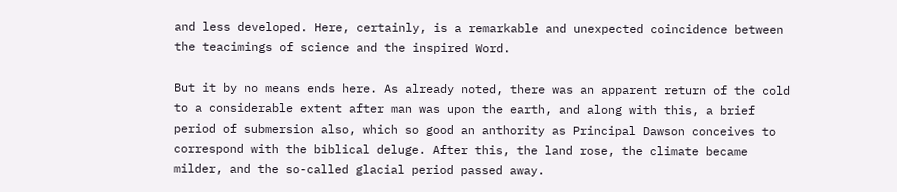and less developed. Here, certainly, is a remarkable and unexpected coincidence between the teacimings of science and the inspired Word.

But it by no means ends here. As already noted, there was an apparent return of the cold to a considerable extent after man was upon the earth, and along with this, a brief period of submersion also, which so good an anthority as Principal Dawson conceives to correspond with the biblical deluge. After this, the land rose, the climate became milder, and the so-called glacial period passed away.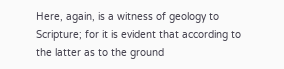Here, again, is a witness of geology to Scripture; for it is evident that according to the latter as to the ground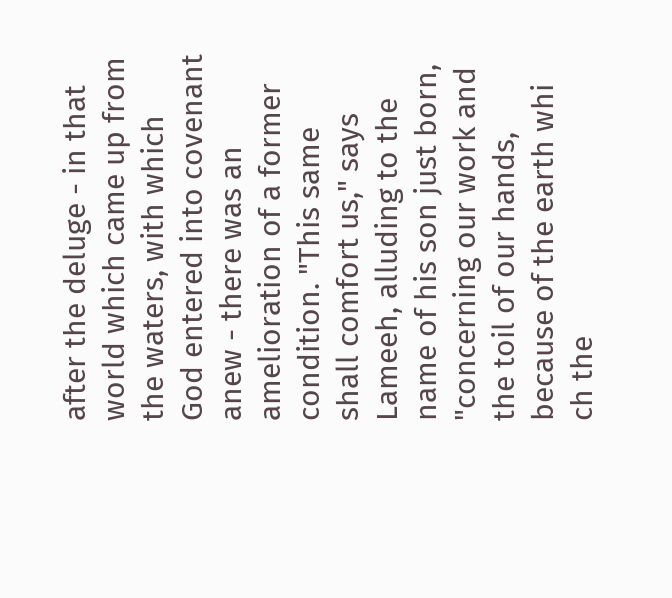after the deluge - in that world which came up from the waters, with which God entered into covenant anew - there was an amelioration of a former condition. "This same shall comfort us," says Lameeh, alluding to the name of his son just born, "concerning our work and the toil of our hands, because of the earth whi ch the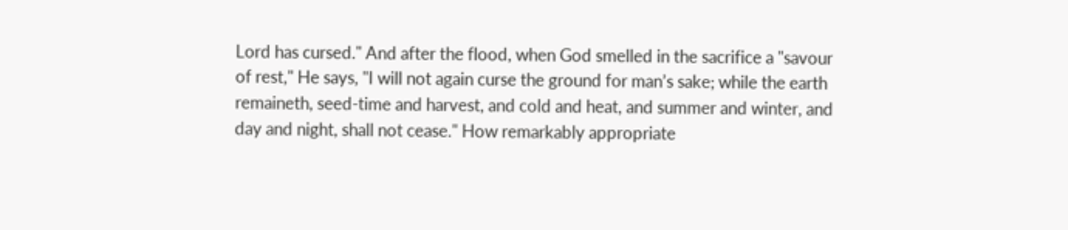Lord has cursed." And after the flood, when God smelled in the sacrifice a "savour of rest," He says, "I will not again curse the ground for man’s sake; while the earth remaineth, seed-time and harvest, and cold and heat, and summer and winter, and day and night, shall not cease." How remarkably appropriate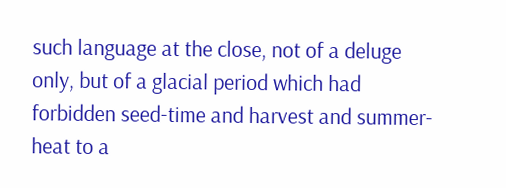such language at the close, not of a deluge only, but of a glacial period which had forbidden seed-time and harvest and summer-heat to a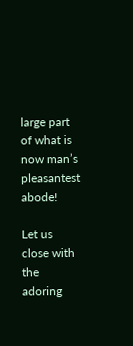large part of what is now man’s pleasantest abode!

Let us close with the adoring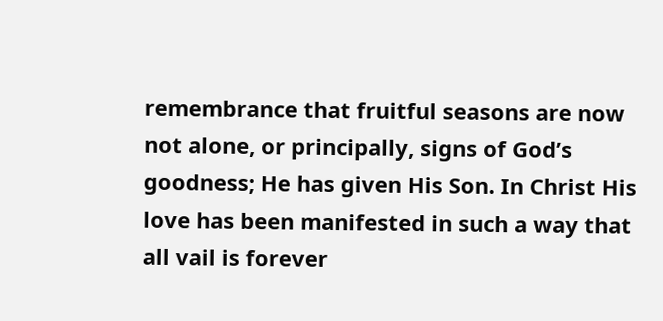remembrance that fruitful seasons are now not alone, or principally, signs of God’s goodness; He has given His Son. In Christ His love has been manifested in such a way that all vail is forever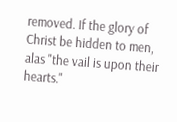removed. If the glory of Christ be hidden to men, alas "the vail is upon their hearts."